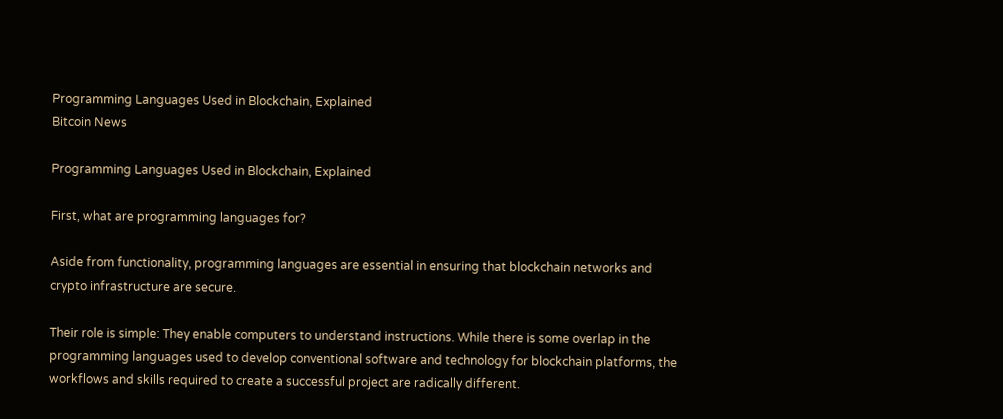Programming Languages Used in Blockchain, Explained
Bitcoin News

Programming Languages Used in Blockchain, Explained

First, what are programming languages for?

Aside from functionality, programming languages are essential in ensuring that blockchain networks and crypto infrastructure are secure.

Their role is simple: They enable computers to understand instructions. While there is some overlap in the programming languages used to develop conventional software and technology for blockchain platforms, the workflows and skills required to create a successful project are radically different.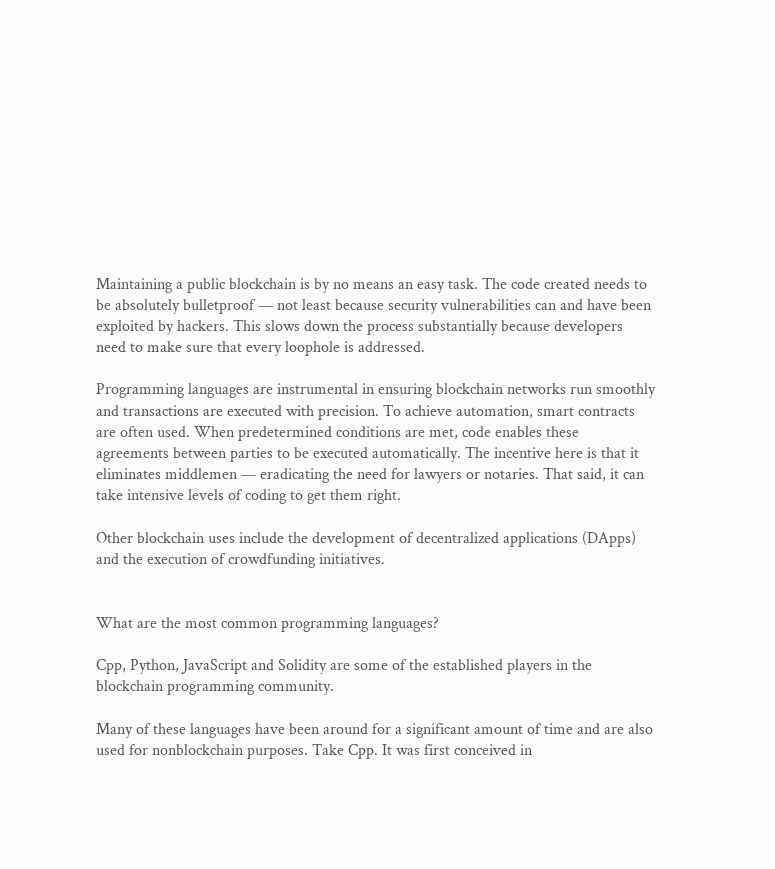Maintaining a public blockchain is by no means an easy task. The code created needs to be absolutely bulletproof — not least because security vulnerabilities can and have been exploited by hackers. This slows down the process substantially because developers need to make sure that every loophole is addressed.

Programming languages are instrumental in ensuring blockchain networks run smoothly and transactions are executed with precision. To achieve automation, smart contracts are often used. When predetermined conditions are met, code enables these agreements between parties to be executed automatically. The incentive here is that it eliminates middlemen — eradicating the need for lawyers or notaries. That said, it can take intensive levels of coding to get them right.

Other blockchain uses include the development of decentralized applications (DApps) and the execution of crowdfunding initiatives.


What are the most common programming languages?

Cpp, Python, JavaScript and Solidity are some of the established players in the blockchain programming community.

Many of these languages have been around for a significant amount of time and are also used for nonblockchain purposes. Take Cpp. It was first conceived in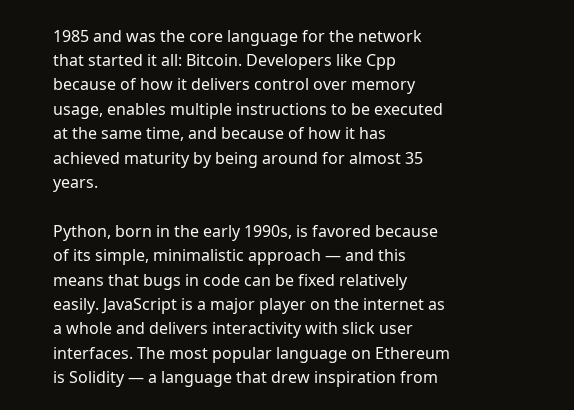1985 and was the core language for the network that started it all: Bitcoin. Developers like Cpp because of how it delivers control over memory usage, enables multiple instructions to be executed at the same time, and because of how it has achieved maturity by being around for almost 35 years.

Python, born in the early 1990s, is favored because of its simple, minimalistic approach — and this means that bugs in code can be fixed relatively easily. JavaScript is a major player on the internet as a whole and delivers interactivity with slick user interfaces. The most popular language on Ethereum is Solidity — a language that drew inspiration from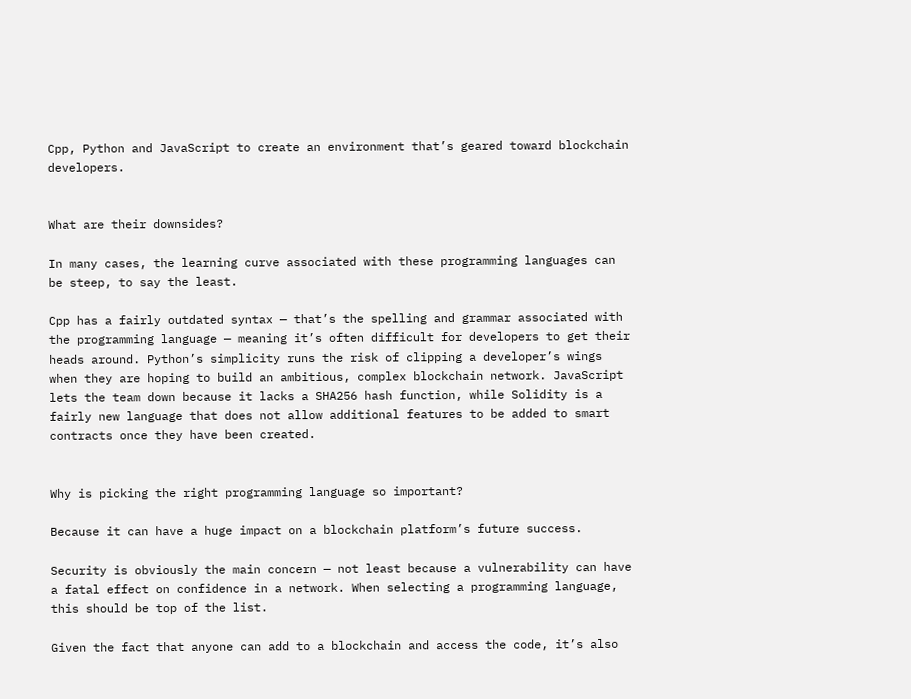Cpp, Python and JavaScript to create an environment that’s geared toward blockchain developers.


What are their downsides?

In many cases, the learning curve associated with these programming languages can be steep, to say the least.

Cpp has a fairly outdated syntax — that’s the spelling and grammar associated with the programming language — meaning it’s often difficult for developers to get their heads around. Python’s simplicity runs the risk of clipping a developer’s wings when they are hoping to build an ambitious, complex blockchain network. JavaScript lets the team down because it lacks a SHA256 hash function, while Solidity is a fairly new language that does not allow additional features to be added to smart contracts once they have been created.


Why is picking the right programming language so important?

Because it can have a huge impact on a blockchain platform’s future success.

Security is obviously the main concern — not least because a vulnerability can have a fatal effect on confidence in a network. When selecting a programming language, this should be top of the list.

Given the fact that anyone can add to a blockchain and access the code, it’s also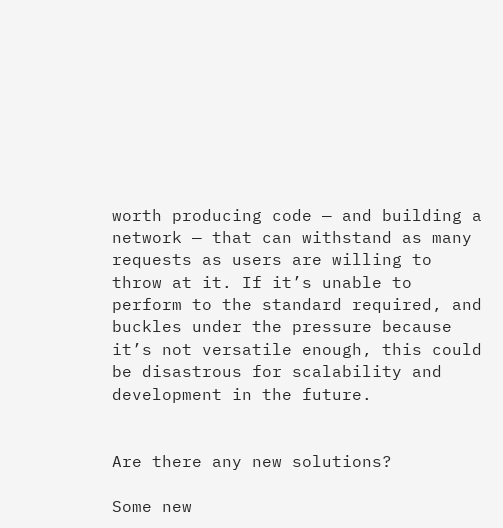worth producing code — and building a network — that can withstand as many requests as users are willing to throw at it. If it’s unable to perform to the standard required, and buckles under the pressure because it’s not versatile enough, this could be disastrous for scalability and development in the future.


Are there any new solutions?

Some new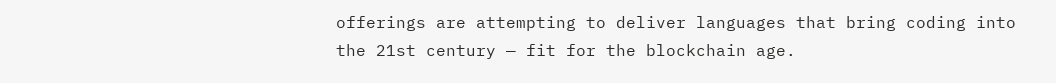offerings are attempting to deliver languages that bring coding into the 21st century — fit for the blockchain age.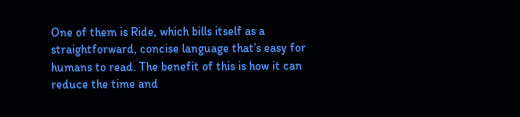One of them is Ride, which bills itself as a straightforward, concise language that’s easy for humans to read. The benefit of this is how it can reduce the time and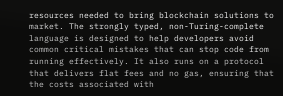resources needed to bring blockchain solutions to market. The strongly typed, non-Turing-complete language is designed to help developers avoid common critical mistakes that can stop code from running effectively. It also runs on a protocol that delivers flat fees and no gas, ensuring that the costs associated with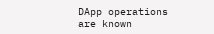DApp operations are known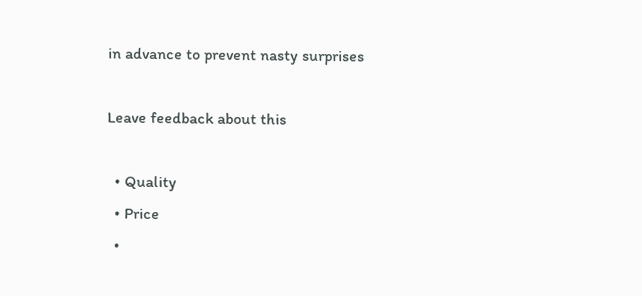in advance to prevent nasty surprises

Leave feedback about this

  • Quality
  • Price
  •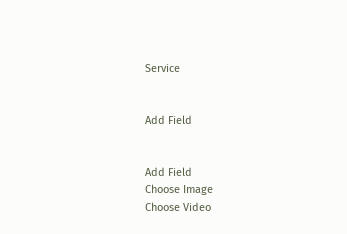Service


Add Field


Add Field
Choose Image
Choose Video